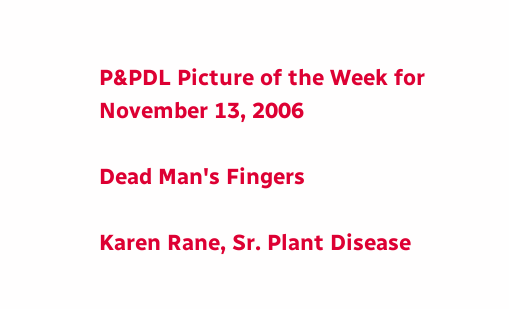P&PDL Picture of the Week for
November 13, 2006

Dead Man's Fingers

Karen Rane, Sr. Plant Disease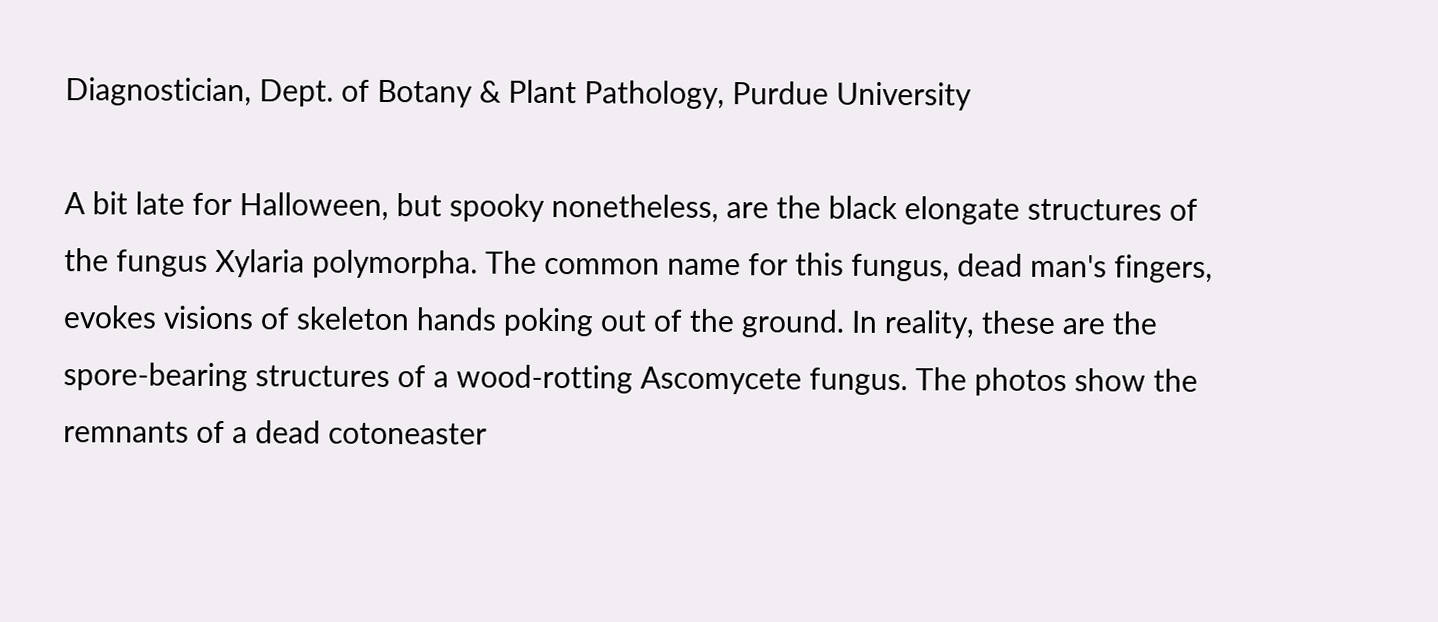Diagnostician, Dept. of Botany & Plant Pathology, Purdue University

A bit late for Halloween, but spooky nonetheless, are the black elongate structures of the fungus Xylaria polymorpha. The common name for this fungus, dead man's fingers, evokes visions of skeleton hands poking out of the ground. In reality, these are the spore-bearing structures of a wood-rotting Ascomycete fungus. The photos show the remnants of a dead cotoneaster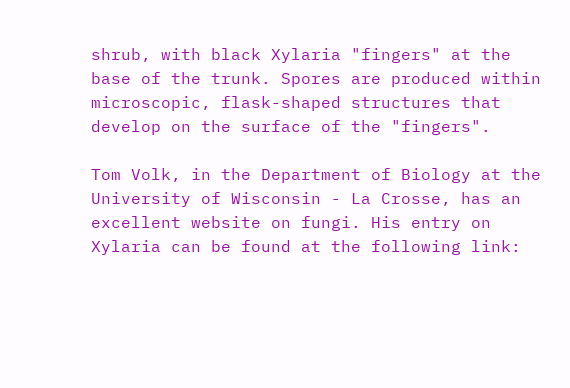shrub, with black Xylaria "fingers" at the base of the trunk. Spores are produced within microscopic, flask-shaped structures that develop on the surface of the "fingers".

Tom Volk, in the Department of Biology at the University of Wisconsin - La Crosse, has an excellent website on fungi. His entry on Xylaria can be found at the following link: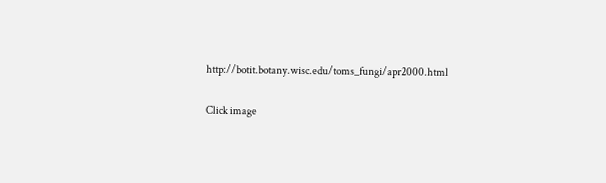http://botit.botany.wisc.edu/toms_fungi/apr2000.html

Click image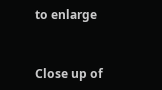to enlarge


Close up of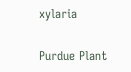xylaria

Purdue Plant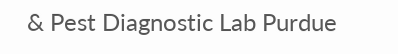& Pest Diagnostic Lab Purdue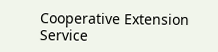Cooperative Extension Service